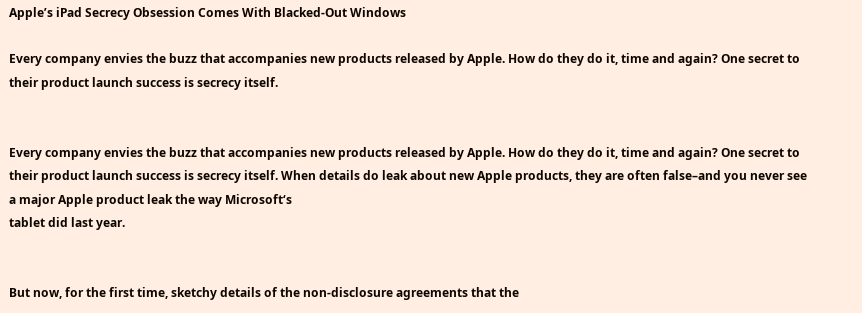Apple’s iPad Secrecy Obsession Comes With Blacked-Out Windows

Every company envies the buzz that accompanies new products released by Apple. How do they do it, time and again? One secret to their product launch success is secrecy itself.


Every company envies the buzz that accompanies new products released by Apple. How do they do it, time and again? One secret to their product launch success is secrecy itself. When details do leak about new Apple products, they are often false–and you never see a major Apple product leak the way Microsoft‘s
tablet did last year.


But now, for the first time, sketchy details of the non-disclosure agreements that the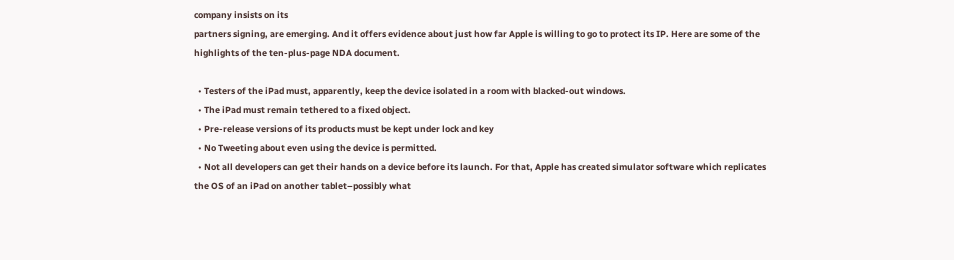company insists on its
partners signing, are emerging. And it offers evidence about just how far Apple is willing to go to protect its IP. Here are some of the highlights of the ten-plus-page NDA document.

  • Testers of the iPad must, apparently, keep the device isolated in a room with blacked-out windows.
  • The iPad must remain tethered to a fixed object.
  • Pre-release versions of its products must be kept under lock and key
  • No Tweeting about even using the device is permitted.
  • Not all developers can get their hands on a device before its launch. For that, Apple has created simulator software which replicates the OS of an iPad on another tablet–possibly what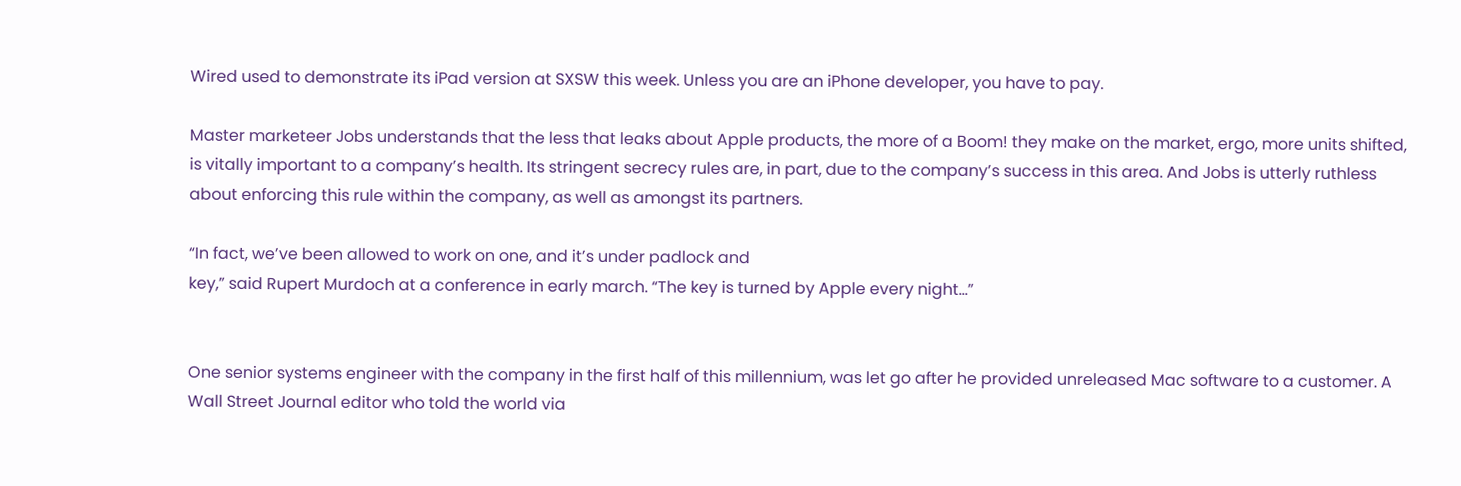Wired used to demonstrate its iPad version at SXSW this week. Unless you are an iPhone developer, you have to pay.

Master marketeer Jobs understands that the less that leaks about Apple products, the more of a Boom! they make on the market, ergo, more units shifted, is vitally important to a company’s health. Its stringent secrecy rules are, in part, due to the company’s success in this area. And Jobs is utterly ruthless about enforcing this rule within the company, as well as amongst its partners.

“In fact, we’ve been allowed to work on one, and it’s under padlock and
key,” said Rupert Murdoch at a conference in early march. “The key is turned by Apple every night…”


One senior systems engineer with the company in the first half of this millennium, was let go after he provided unreleased Mac software to a customer. A Wall Street Journal editor who told the world via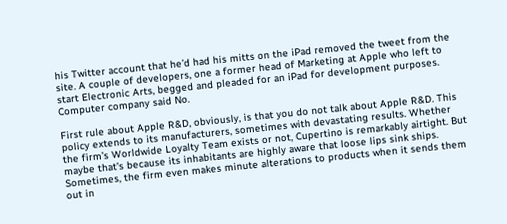his Twitter account that he’d had his mitts on the iPad removed the tweet from the site. A couple of developers, one a former head of Marketing at Apple who left to start Electronic Arts, begged and pleaded for an iPad for development purposes. Computer company said No.

First rule about Apple R&D, obviously, is that you do not talk about Apple R&D. This policy extends to its manufacturers, sometimes with devastating results. Whether the firm’s Worldwide Loyalty Team exists or not, Cupertino is remarkably airtight. But maybe that’s because its inhabitants are highly aware that loose lips sink ships. Sometimes, the firm even makes minute alterations to products when it sends them out in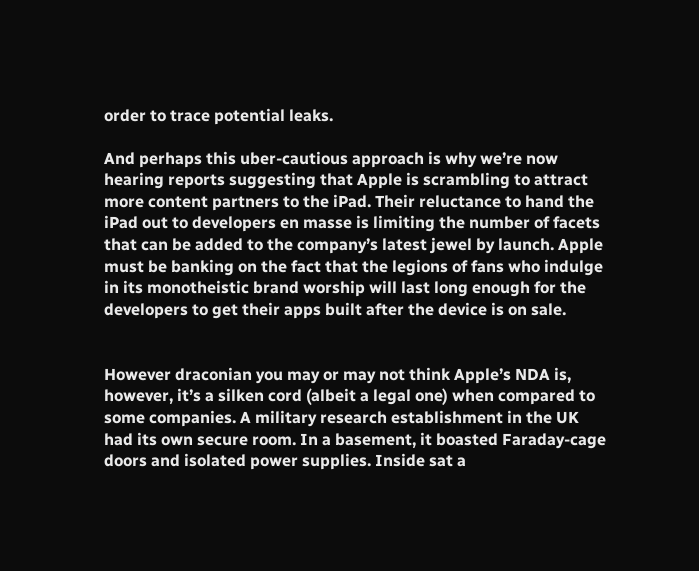order to trace potential leaks.

And perhaps this uber-cautious approach is why we’re now hearing reports suggesting that Apple is scrambling to attract more content partners to the iPad. Their reluctance to hand the iPad out to developers en masse is limiting the number of facets that can be added to the company’s latest jewel by launch. Apple must be banking on the fact that the legions of fans who indulge in its monotheistic brand worship will last long enough for the developers to get their apps built after the device is on sale.


However draconian you may or may not think Apple’s NDA is, however, it’s a silken cord (albeit a legal one) when compared to some companies. A military research establishment in the UK had its own secure room. In a basement, it boasted Faraday-cage doors and isolated power supplies. Inside sat a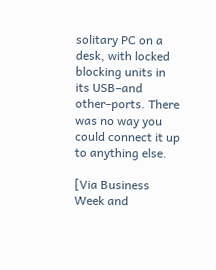solitary PC on a desk, with locked blocking units in its USB–and other–ports. There was no way you could connect it up to anything else.

[Via Business Week and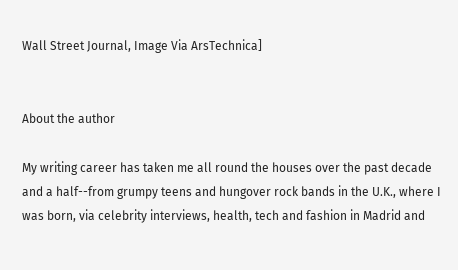Wall Street Journal, Image Via ArsTechnica]


About the author

My writing career has taken me all round the houses over the past decade and a half--from grumpy teens and hungover rock bands in the U.K., where I was born, via celebrity interviews, health, tech and fashion in Madrid and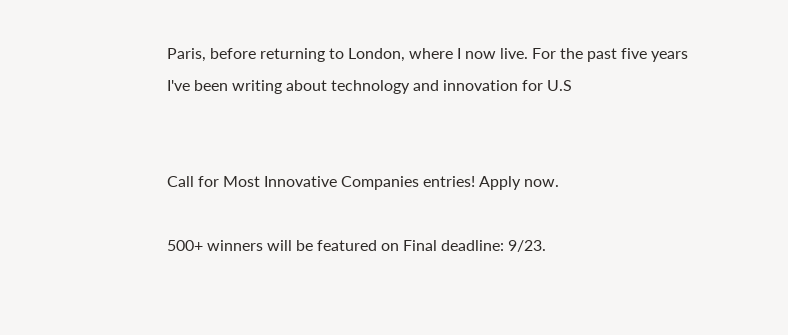Paris, before returning to London, where I now live. For the past five years I've been writing about technology and innovation for U.S


Call for Most Innovative Companies entries! Apply now.

500+ winners will be featured on Final deadline: 9/23.